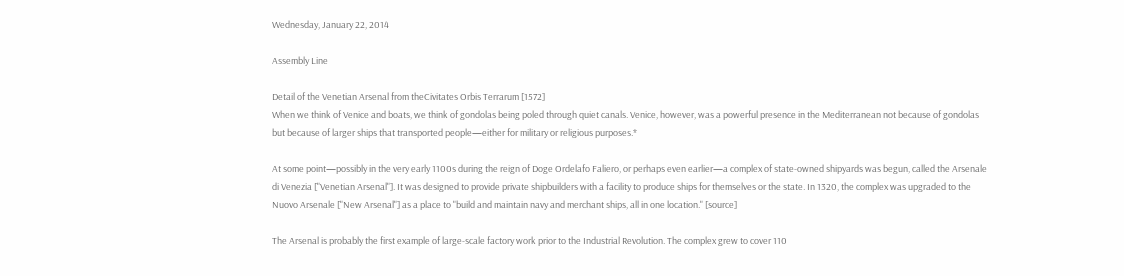Wednesday, January 22, 2014

Assembly Line

Detail of the Venetian Arsenal from theCivitates Orbis Terrarum [1572]
When we think of Venice and boats, we think of gondolas being poled through quiet canals. Venice, however, was a powerful presence in the Mediterranean not because of gondolas but because of larger ships that transported people—either for military or religious purposes.*

At some point—possibly in the very early 1100s during the reign of Doge Ordelafo Faliero, or perhaps even earlier—a complex of state-owned shipyards was begun, called the Arsenale di Venezia ["Venetian Arsenal"]. It was designed to provide private shipbuilders with a facility to produce ships for themselves or the state. In 1320, the complex was upgraded to the Nuovo Arsenale ["New Arsenal"] as a place to "build and maintain navy and merchant ships, all in one location." [source]

The Arsenal is probably the first example of large-scale factory work prior to the Industrial Revolution. The complex grew to cover 110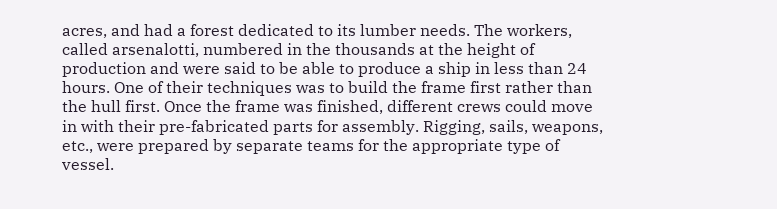acres, and had a forest dedicated to its lumber needs. The workers, called arsenalotti, numbered in the thousands at the height of production and were said to be able to produce a ship in less than 24 hours. One of their techniques was to build the frame first rather than the hull first. Once the frame was finished, different crews could move in with their pre-fabricated parts for assembly. Rigging, sails, weapons, etc., were prepared by separate teams for the appropriate type of vessel.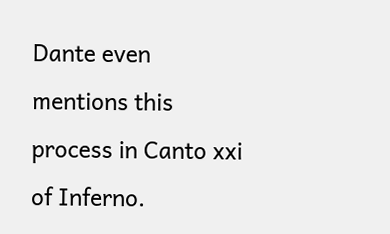Dante even mentions this process in Canto xxi of Inferno.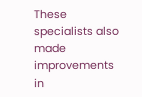These specialists also made improvements in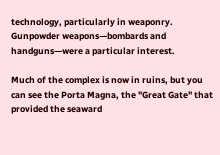technology, particularly in weaponry. Gunpowder weapons—bombards and handguns—were a particular interest.

Much of the complex is now in ruins, but you can see the Porta Magna, the "Great Gate" that provided the seaward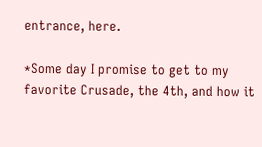entrance, here.

*Some day I promise to get to my favorite Crusade, the 4th, and how it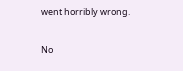went horribly wrong.

No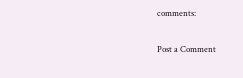comments:

Post a Comment